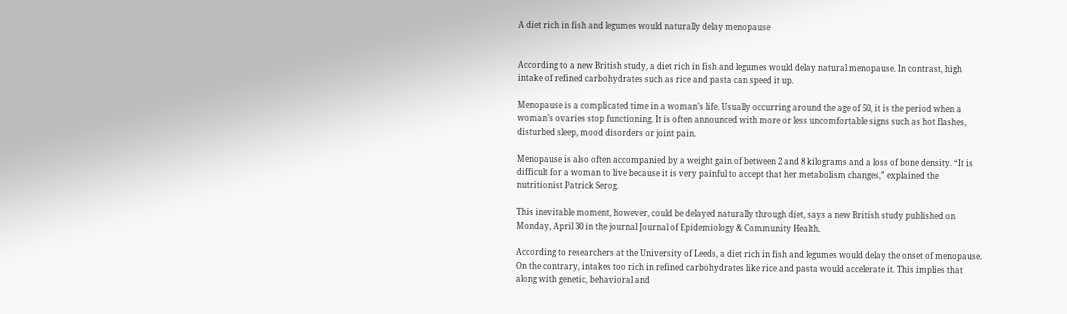A diet rich in fish and legumes would naturally delay menopause


According to a new British study, a diet rich in fish and legumes would delay natural menopause. In contrast, high intake of refined carbohydrates such as rice and pasta can speed it up.

Menopause is a complicated time in a woman’s life. Usually occurring around the age of 50, it is the period when a woman’s ovaries stop functioning. It is often announced with more or less uncomfortable signs such as hot flashes, disturbed sleep, mood disorders or joint pain.

Menopause is also often accompanied by a weight gain of between 2 and 8 kilograms and a loss of bone density. “It is difficult for a woman to live because it is very painful to accept that her metabolism changes,” explained the nutritionist Patrick Serog.

This inevitable moment, however, could be delayed naturally through diet, says a new British study published on Monday, April 30 in the journal Journal of Epidemiology & Community Health.

According to researchers at the University of Leeds, a diet rich in fish and legumes would delay the onset of menopause. On the contrary, intakes too rich in refined carbohydrates like rice and pasta would accelerate it. This implies that along with genetic, behavioral and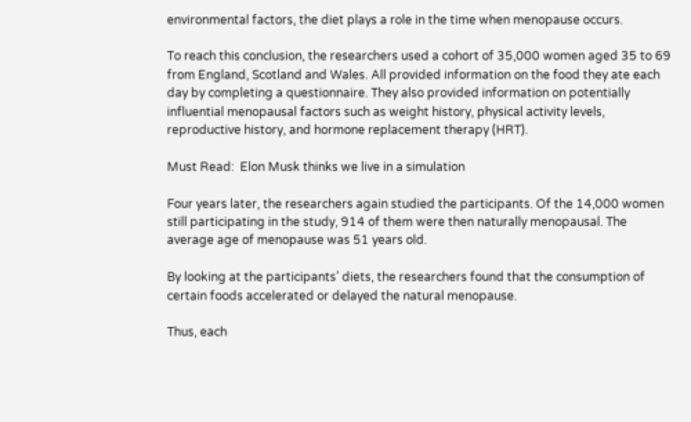environmental factors, the diet plays a role in the time when menopause occurs.

To reach this conclusion, the researchers used a cohort of 35,000 women aged 35 to 69 from England, Scotland and Wales. All provided information on the food they ate each day by completing a questionnaire. They also provided information on potentially influential menopausal factors such as weight history, physical activity levels, reproductive history, and hormone replacement therapy (HRT).

Must Read:  Elon Musk thinks we live in a simulation

Four years later, the researchers again studied the participants. Of the 14,000 women still participating in the study, 914 of them were then naturally menopausal. The average age of menopause was 51 years old.

By looking at the participants’ diets, the researchers found that the consumption of certain foods accelerated or delayed the natural menopause.

Thus, each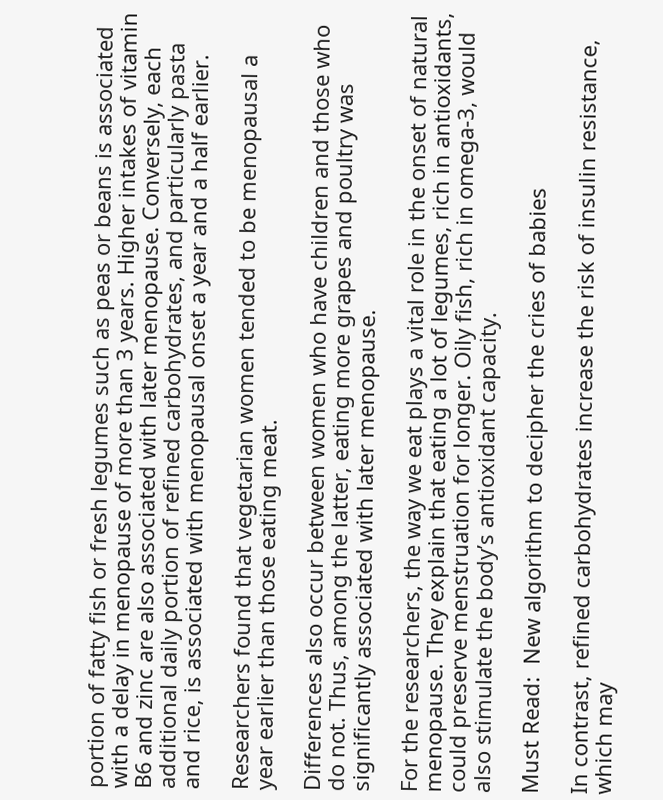portion of fatty fish or fresh legumes such as peas or beans is associated with a delay in menopause of more than 3 years. Higher intakes of vitamin B6 and zinc are also associated with later menopause. Conversely, each additional daily portion of refined carbohydrates, and particularly pasta and rice, is associated with menopausal onset a year and a half earlier.

Researchers found that vegetarian women tended to be menopausal a year earlier than those eating meat.

Differences also occur between women who have children and those who do not. Thus, among the latter, eating more grapes and poultry was significantly associated with later menopause.

For the researchers, the way we eat plays a vital role in the onset of natural menopause. They explain that eating a lot of legumes, rich in antioxidants, could preserve menstruation for longer. Oily fish, rich in omega-3, would also stimulate the body’s antioxidant capacity.

Must Read:  New algorithm to decipher the cries of babies

In contrast, refined carbohydrates increase the risk of insulin resistance, which may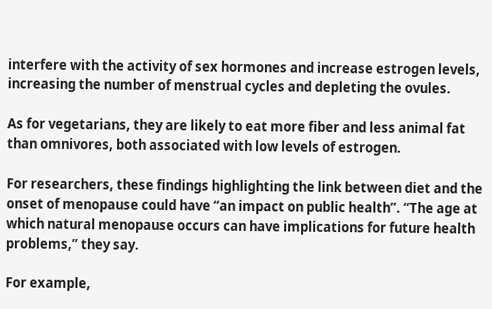interfere with the activity of sex hormones and increase estrogen levels, increasing the number of menstrual cycles and depleting the ovules.

As for vegetarians, they are likely to eat more fiber and less animal fat than omnivores, both associated with low levels of estrogen.

For researchers, these findings highlighting the link between diet and the onset of menopause could have “an impact on public health”. “The age at which natural menopause occurs can have implications for future health problems,” they say.

For example,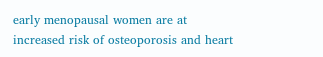early menopausal women are at increased risk of osteoporosis and heart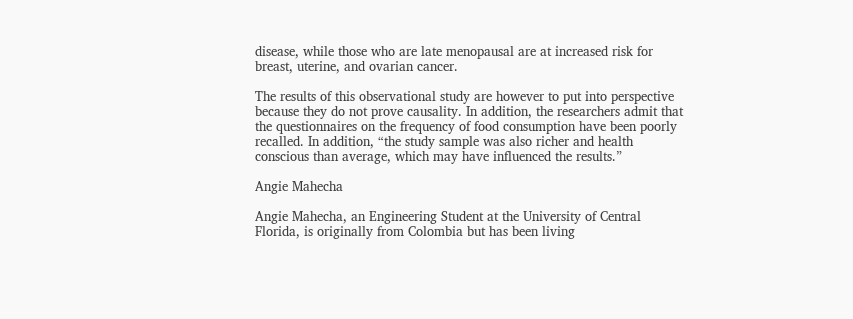disease, while those who are late menopausal are at increased risk for breast, uterine, and ovarian cancer.

The results of this observational study are however to put into perspective because they do not prove causality. In addition, the researchers admit that the questionnaires on the frequency of food consumption have been poorly recalled. In addition, “the study sample was also richer and health conscious than average, which may have influenced the results.”

Angie Mahecha

Angie Mahecha, an Engineering Student at the University of Central Florida, is originally from Colombia but has been living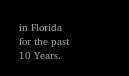in Florida for the past 10 Years.